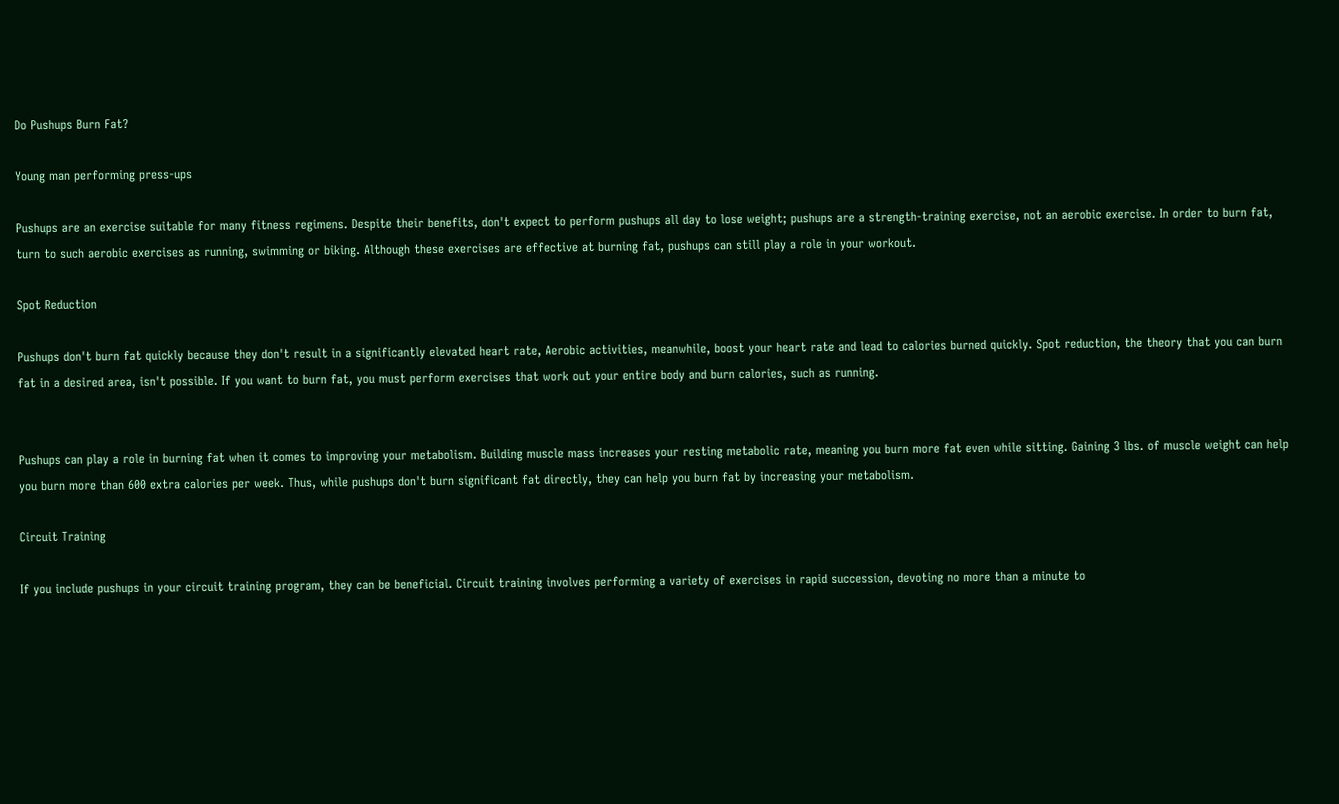Do Pushups Burn Fat?

Young man performing press-ups

Pushups are an exercise suitable for many fitness regimens. Despite their benefits, don't expect to perform pushups all day to lose weight; pushups are a strength-training exercise, not an aerobic exercise. In order to burn fat, turn to such aerobic exercises as running, swimming or biking. Although these exercises are effective at burning fat, pushups can still play a role in your workout.

Spot Reduction

Pushups don't burn fat quickly because they don't result in a significantly elevated heart rate, Aerobic activities, meanwhile, boost your heart rate and lead to calories burned quickly. Spot reduction, the theory that you can burn fat in a desired area, isn't possible. If you want to burn fat, you must perform exercises that work out your entire body and burn calories, such as running.


Pushups can play a role in burning fat when it comes to improving your metabolism. Building muscle mass increases your resting metabolic rate, meaning you burn more fat even while sitting. Gaining 3 lbs. of muscle weight can help you burn more than 600 extra calories per week. Thus, while pushups don't burn significant fat directly, they can help you burn fat by increasing your metabolism.

Circuit Training

If you include pushups in your circuit training program, they can be beneficial. Circuit training involves performing a variety of exercises in rapid succession, devoting no more than a minute to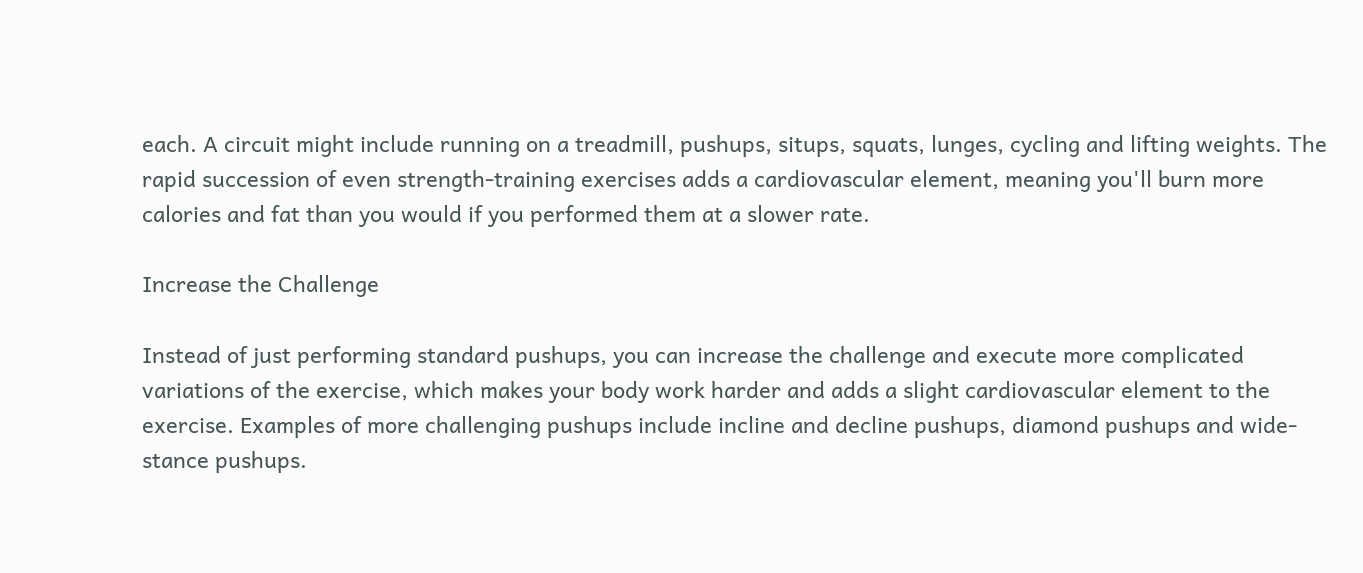each. A circuit might include running on a treadmill, pushups, situps, squats, lunges, cycling and lifting weights. The rapid succession of even strength-training exercises adds a cardiovascular element, meaning you'll burn more calories and fat than you would if you performed them at a slower rate.

Increase the Challenge

Instead of just performing standard pushups, you can increase the challenge and execute more complicated variations of the exercise, which makes your body work harder and adds a slight cardiovascular element to the exercise. Examples of more challenging pushups include incline and decline pushups, diamond pushups and wide-stance pushups.